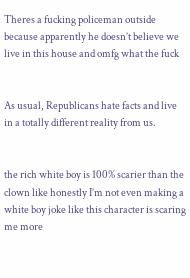Theres a fucking policeman outside because apparently he doesn’t believe we live in this house and omfg what the fuck


As usual, Republicans hate facts and live in a totally different reality from us.


the rich white boy is 100% scarier than the clown like honestly I’m not even making a white boy joke like this character is scaring me more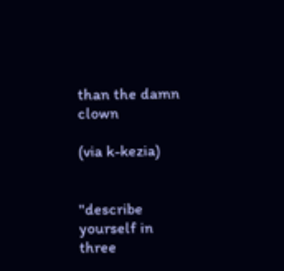than the damn clown

(via k-kezia)


"describe yourself in three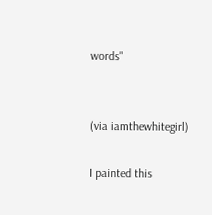words"


(via iamthewhitegirl)

I painted this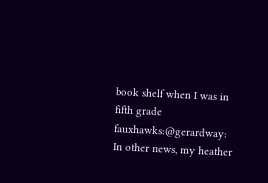book shelf when I was in fifth grade
fauxhawks:@gerardway: In other news, my heather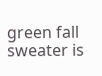green fall sweater is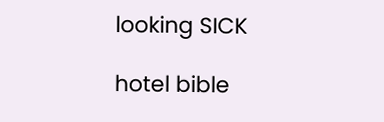looking SICK

hotel bible